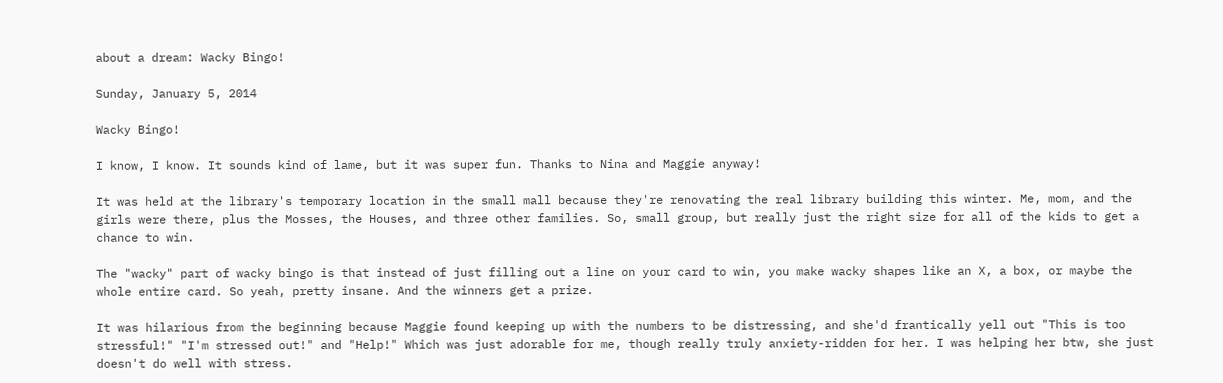about a dream: Wacky Bingo!

Sunday, January 5, 2014

Wacky Bingo!

I know, I know. It sounds kind of lame, but it was super fun. Thanks to Nina and Maggie anyway!

It was held at the library's temporary location in the small mall because they're renovating the real library building this winter. Me, mom, and the girls were there, plus the Mosses, the Houses, and three other families. So, small group, but really just the right size for all of the kids to get a chance to win.

The "wacky" part of wacky bingo is that instead of just filling out a line on your card to win, you make wacky shapes like an X, a box, or maybe the whole entire card. So yeah, pretty insane. And the winners get a prize.

It was hilarious from the beginning because Maggie found keeping up with the numbers to be distressing, and she'd frantically yell out "This is too stressful!" "I'm stressed out!" and "Help!" Which was just adorable for me, though really truly anxiety-ridden for her. I was helping her btw, she just doesn't do well with stress.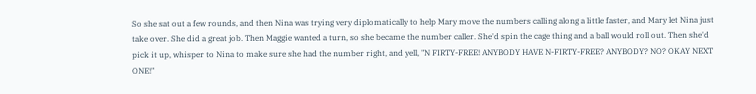So she sat out a few rounds, and then Nina was trying very diplomatically to help Mary move the numbers calling along a little faster, and Mary let Nina just take over. She did a great job. Then Maggie wanted a turn, so she became the number caller. She'd spin the cage thing and a ball would roll out. Then she'd pick it up, whisper to Nina to make sure she had the number right, and yell, "N FIRTY-FREE! ANYBODY HAVE N-FIRTY-FREE? ANYBODY? NO? OKAY NEXT ONE!"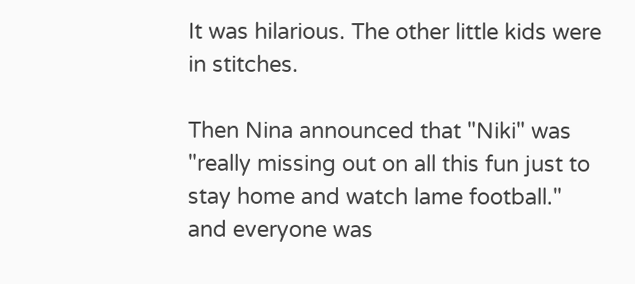It was hilarious. The other little kids were in stitches.

Then Nina announced that "Niki" was "really missing out on all this fun just to stay home and watch lame football." and everyone was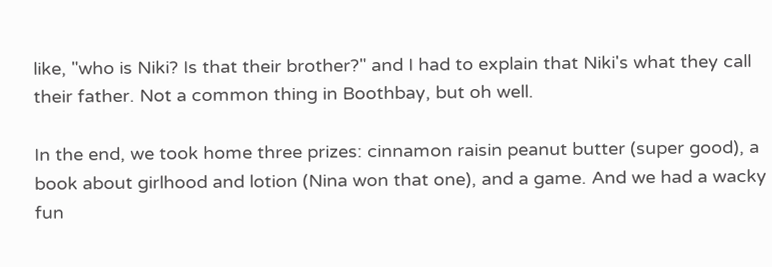like, "who is Niki? Is that their brother?" and I had to explain that Niki's what they call their father. Not a common thing in Boothbay, but oh well.

In the end, we took home three prizes: cinnamon raisin peanut butter (super good), a book about girlhood and lotion (Nina won that one), and a game. And we had a wacky fun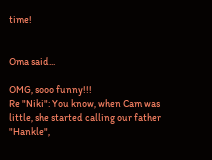time!


Oma said...

OMG, sooo funny!!!
Re "Niki": You know, when Cam was little, she started calling our father "Hankle",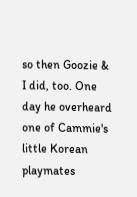so then Goozie & I did, too. One day he overheard one of Cammie's little Korean playmates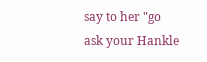say to her "go ask your Hankle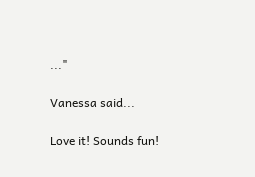..."

Vanessa said...

Love it! Sounds fun!